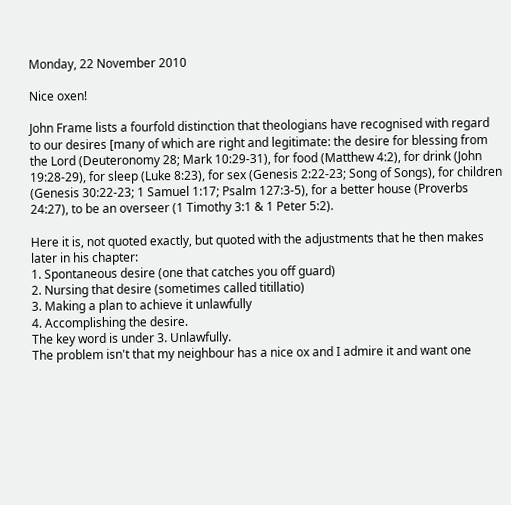Monday, 22 November 2010

Nice oxen!

John Frame lists a fourfold distinction that theologians have recognised with regard to our desires [many of which are right and legitimate: the desire for blessing from the Lord (Deuteronomy 28; Mark 10:29-31), for food (Matthew 4:2), for drink (John 19:28-29), for sleep (Luke 8:23), for sex (Genesis 2:22-23; Song of Songs), for children (Genesis 30:22-23; 1 Samuel 1:17; Psalm 127:3-5), for a better house (Proverbs 24:27), to be an overseer (1 Timothy 3:1 & 1 Peter 5:2).

Here it is, not quoted exactly, but quoted with the adjustments that he then makes later in his chapter:
1. Spontaneous desire (one that catches you off guard)
2. Nursing that desire (sometimes called titillatio)
3. Making a plan to achieve it unlawfully
4. Accomplishing the desire.
The key word is under 3. Unlawfully.
The problem isn't that my neighbour has a nice ox and I admire it and want one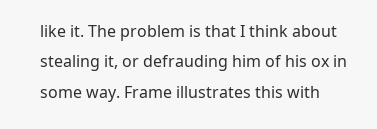like it. The problem is that I think about stealing it, or defrauding him of his ox in some way. Frame illustrates this with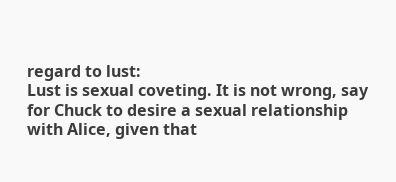regard to lust:
Lust is sexual coveting. It is not wrong, say for Chuck to desire a sexual relationship with Alice, given that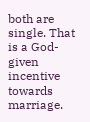both are single. That is a God-given incentive towards marriage.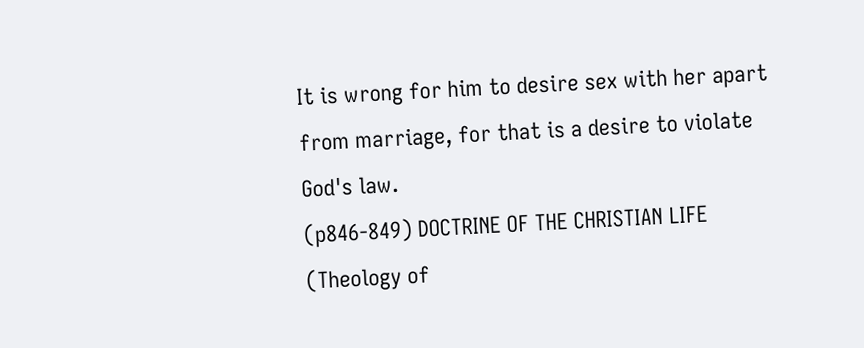It is wrong for him to desire sex with her apart from marriage, for that is a desire to violate God's law.
(p846-849) DOCTRINE OF THE CHRISTIAN LIFE (Theology of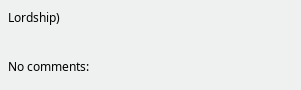Lordship)

No comments: